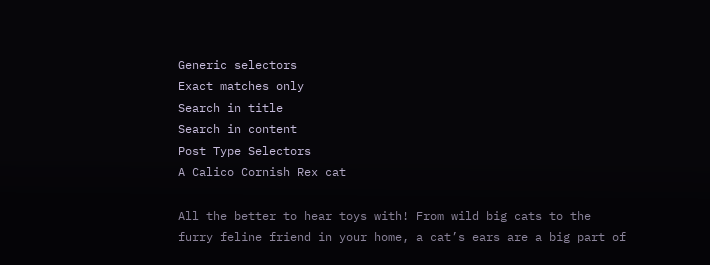Generic selectors
Exact matches only
Search in title
Search in content
Post Type Selectors
A Calico Cornish Rex cat

All the better to hear toys with! From wild big cats to the furry feline friend in your home, a cat’s ears are a big part of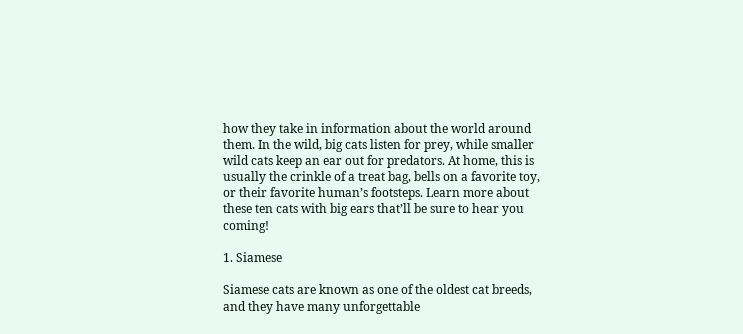how they take in information about the world around them. In the wild, big cats listen for prey, while smaller wild cats keep an ear out for predators. At home, this is usually the crinkle of a treat bag, bells on a favorite toy, or their favorite human’s footsteps. Learn more about these ten cats with big ears that’ll be sure to hear you coming!

1. Siamese

Siamese cats are known as one of the oldest cat breeds, and they have many unforgettable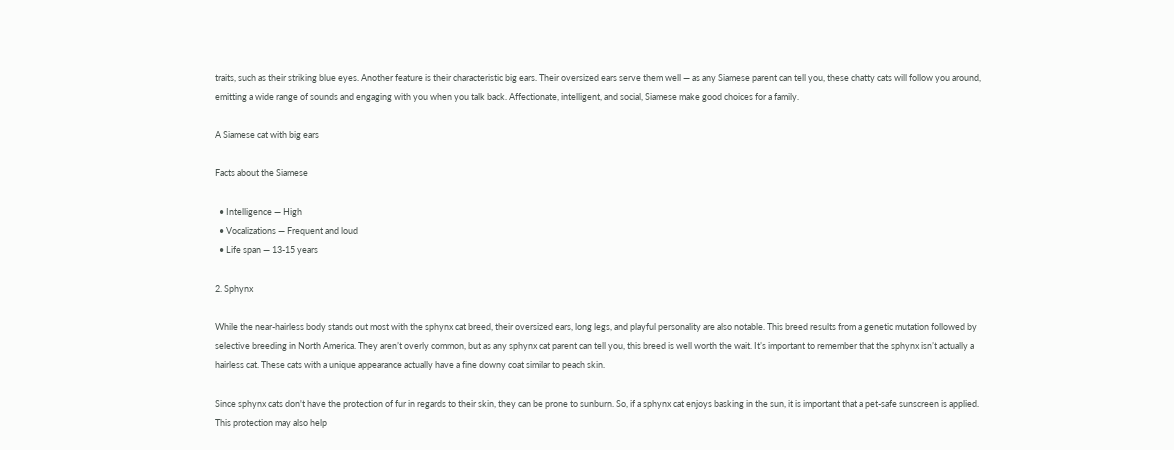traits, such as their striking blue eyes. Another feature is their characteristic big ears. Their oversized ears serve them well — as any Siamese parent can tell you, these chatty cats will follow you around, emitting a wide range of sounds and engaging with you when you talk back. Affectionate, intelligent, and social, Siamese make good choices for a family.

A Siamese cat with big ears

Facts about the Siamese

  • Intelligence — High
  • Vocalizations — Frequent and loud
  • Life span — 13-15 years

2. Sphynx

While the near-hairless body stands out most with the sphynx cat breed, their oversized ears, long legs, and playful personality are also notable. This breed results from a genetic mutation followed by selective breeding in North America. They aren’t overly common, but as any sphynx cat parent can tell you, this breed is well worth the wait. It’s important to remember that the sphynx isn’t actually a hairless cat. These cats with a unique appearance actually have a fine downy coat similar to peach skin.

Since sphynx cats don't have the protection of fur in regards to their skin, they can be prone to sunburn. So, if a sphynx cat enjoys basking in the sun, it is important that a pet-safe sunscreen is applied. This protection may also help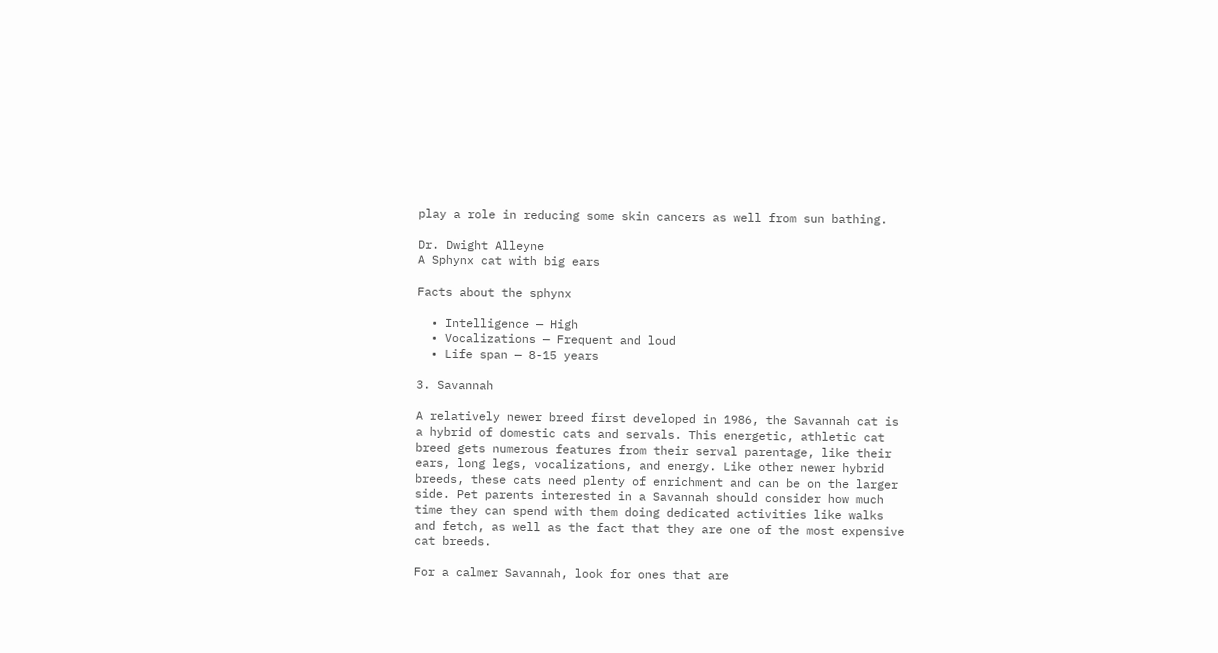play a role in reducing some skin cancers as well from sun bathing.

Dr. Dwight Alleyne
A Sphynx cat with big ears

Facts about the sphynx

  • Intelligence — High
  • Vocalizations — Frequent and loud
  • Life span — 8-15 years

3. Savannah

A relatively newer breed first developed in 1986, the Savannah cat is a hybrid of domestic cats and servals. This energetic, athletic cat breed gets numerous features from their serval parentage, like their ears, long legs, vocalizations, and energy. Like other newer hybrid breeds, these cats need plenty of enrichment and can be on the larger side. Pet parents interested in a Savannah should consider how much time they can spend with them doing dedicated activities like walks and fetch, as well as the fact that they are one of the most expensive cat breeds.

For a calmer Savannah, look for ones that are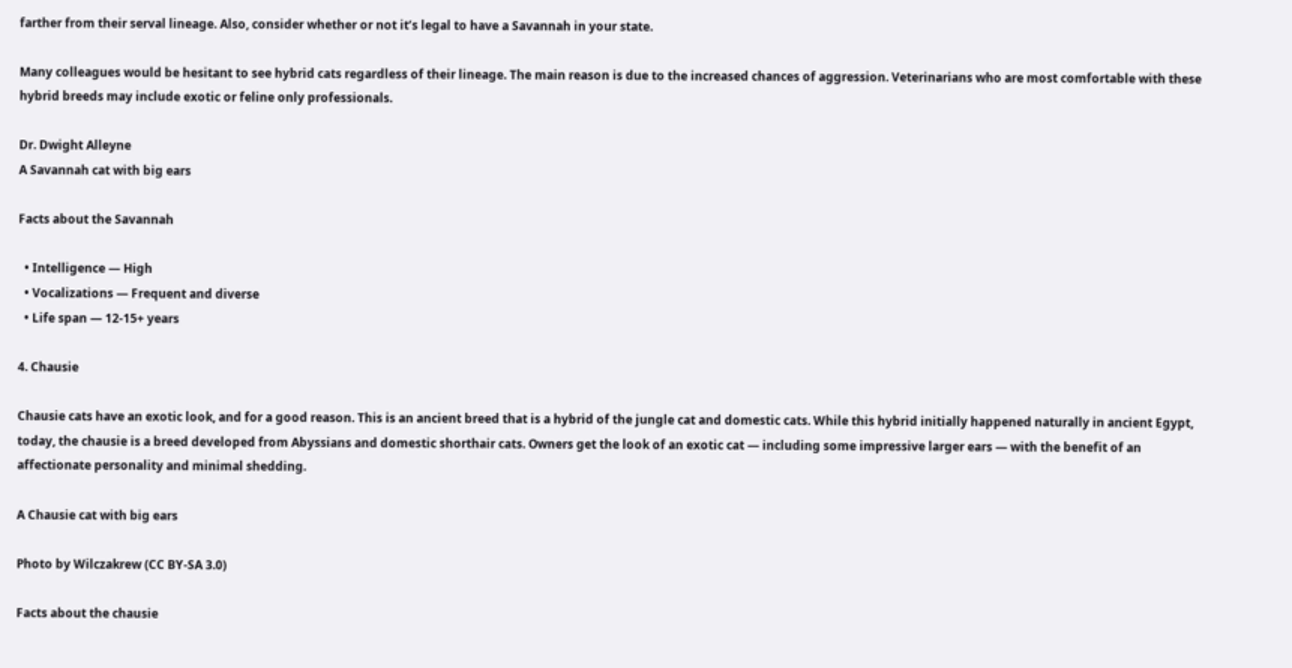farther from their serval lineage. Also, consider whether or not it’s legal to have a Savannah in your state.

Many colleagues would be hesitant to see hybrid cats regardless of their lineage. The main reason is due to the increased chances of aggression. Veterinarians who are most comfortable with these hybrid breeds may include exotic or feline only professionals.

Dr. Dwight Alleyne
A Savannah cat with big ears

Facts about the Savannah

  • Intelligence — High
  • Vocalizations — Frequent and diverse
  • Life span — 12-15+ years

4. Chausie

Chausie cats have an exotic look, and for a good reason. This is an ancient breed that is a hybrid of the jungle cat and domestic cats. While this hybrid initially happened naturally in ancient Egypt, today, the chausie is a breed developed from Abyssians and domestic shorthair cats. Owners get the look of an exotic cat — including some impressive larger ears — with the benefit of an affectionate personality and minimal shedding.

A Chausie cat with big ears

Photo by Wilczakrew (CC BY-SA 3.0)

Facts about the chausie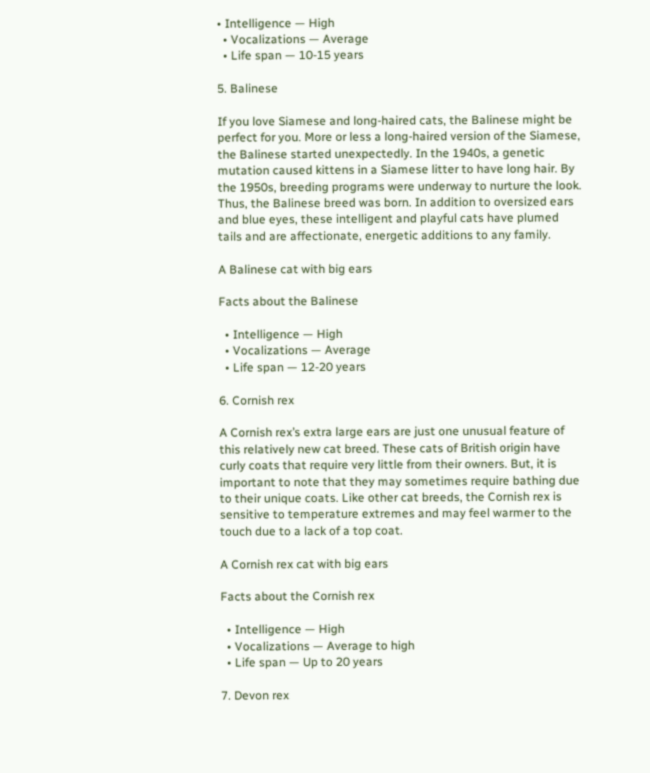• Intelligence — High
  • Vocalizations — Average
  • Life span — 10-15 years

5. Balinese

If you love Siamese and long-haired cats, the Balinese might be perfect for you. More or less a long-haired version of the Siamese, the Balinese started unexpectedly. In the 1940s, a genetic mutation caused kittens in a Siamese litter to have long hair. By the 1950s, breeding programs were underway to nurture the look. Thus, the Balinese breed was born. In addition to oversized ears and blue eyes, these intelligent and playful cats have plumed tails and are affectionate, energetic additions to any family.

A Balinese cat with big ears

Facts about the Balinese

  • Intelligence — High
  • Vocalizations — Average
  • Life span — 12-20 years

6. Cornish rex

A Cornish rex’s extra large ears are just one unusual feature of this relatively new cat breed. These cats of British origin have curly coats that require very little from their owners. But, it is important to note that they may sometimes require bathing due to their unique coats. Like other cat breeds, the Cornish rex is sensitive to temperature extremes and may feel warmer to the touch due to a lack of a top coat.

A Cornish rex cat with big ears

Facts about the Cornish rex

  • Intelligence — High
  • Vocalizations — Average to high
  • Life span — Up to 20 years

7. Devon rex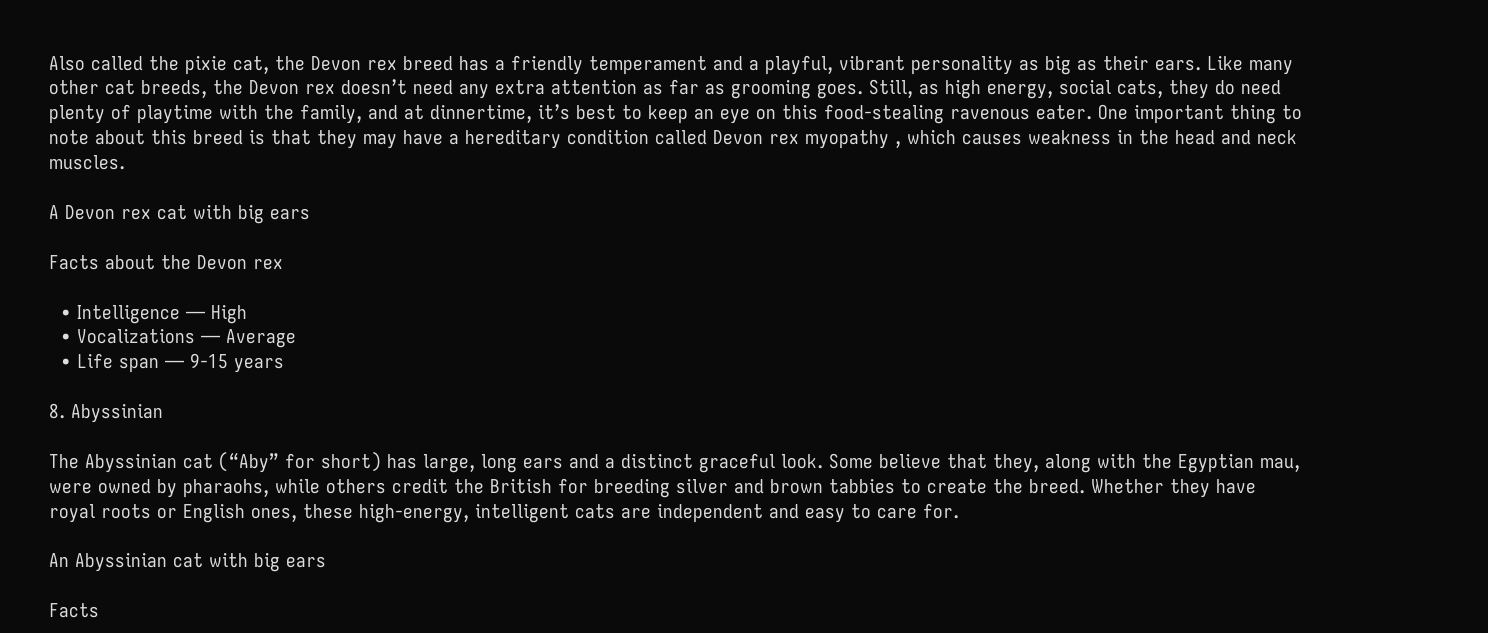Also called the pixie cat, the Devon rex breed has a friendly temperament and a playful, vibrant personality as big as their ears. Like many other cat breeds, the Devon rex doesn’t need any extra attention as far as grooming goes. Still, as high energy, social cats, they do need plenty of playtime with the family, and at dinnertime, it’s best to keep an eye on this food-stealing ravenous eater. One important thing to note about this breed is that they may have a hereditary condition called Devon rex myopathy , which causes weakness in the head and neck muscles.

A Devon rex cat with big ears

Facts about the Devon rex

  • Intelligence — High
  • Vocalizations — Average
  • Life span — 9-15 years

8. Abyssinian

The Abyssinian cat (“Aby” for short) has large, long ears and a distinct graceful look. Some believe that they, along with the Egyptian mau, were owned by pharaohs, while others credit the British for breeding silver and brown tabbies to create the breed. Whether they have royal roots or English ones, these high-energy, intelligent cats are independent and easy to care for.

An Abyssinian cat with big ears

Facts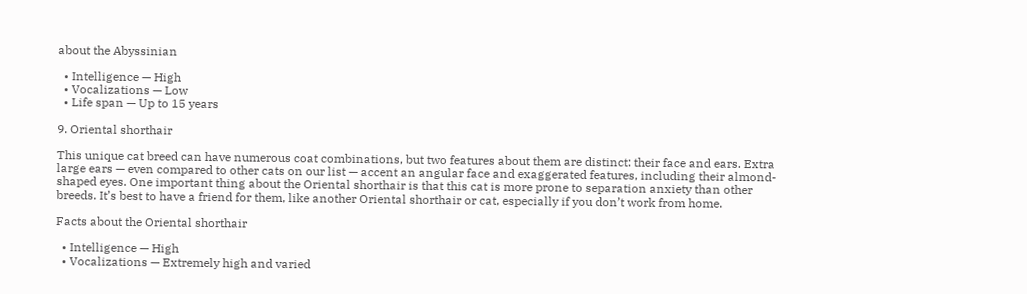about the Abyssinian

  • Intelligence — High
  • Vocalizations — Low
  • Life span — Up to 15 years

9. Oriental shorthair

This unique cat breed can have numerous coat combinations, but two features about them are distinct: their face and ears. Extra large ears — even compared to other cats on our list — accent an angular face and exaggerated features, including their almond-shaped eyes. One important thing about the Oriental shorthair is that this cat is more prone to separation anxiety than other breeds. It’s best to have a friend for them, like another Oriental shorthair or cat, especially if you don’t work from home.

Facts about the Oriental shorthair

  • Intelligence — High
  • Vocalizations — Extremely high and varied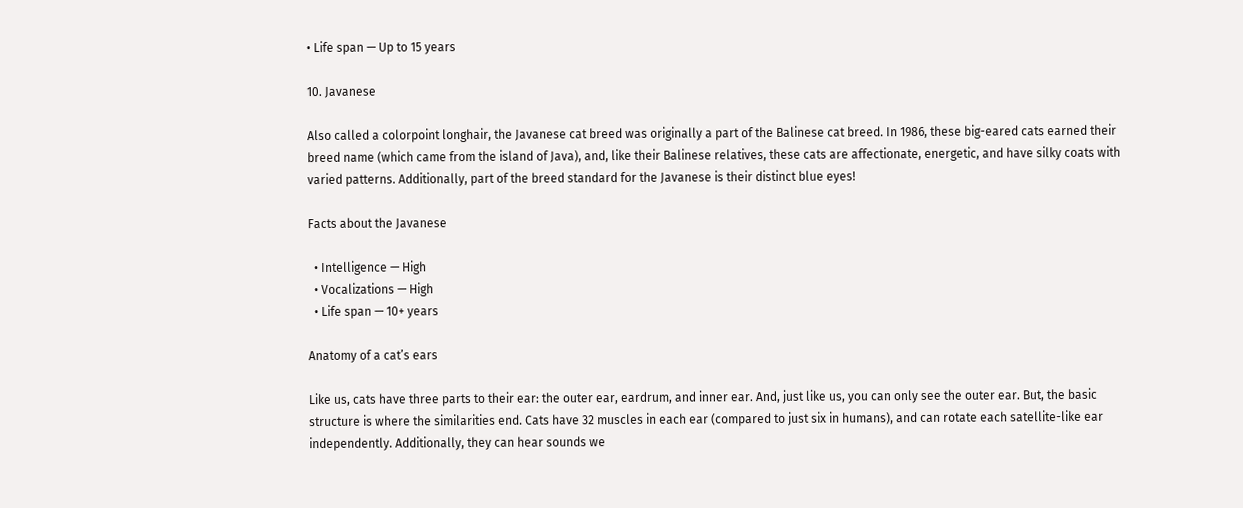• Life span — Up to 15 years

10. Javanese

Also called a colorpoint longhair, the Javanese cat breed was originally a part of the Balinese cat breed. In 1986, these big-eared cats earned their breed name (which came from the island of Java), and, like their Balinese relatives, these cats are affectionate, energetic, and have silky coats with varied patterns. Additionally, part of the breed standard for the Javanese is their distinct blue eyes!

Facts about the Javanese

  • Intelligence — High
  • Vocalizations — High
  • Life span — 10+ years

Anatomy of a cat’s ears

Like us, cats have three parts to their ear: the outer ear, eardrum, and inner ear. And, just like us, you can only see the outer ear. But, the basic structure is where the similarities end. Cats have 32 muscles in each ear (compared to just six in humans), and can rotate each satellite-like ear independently. Additionally, they can hear sounds we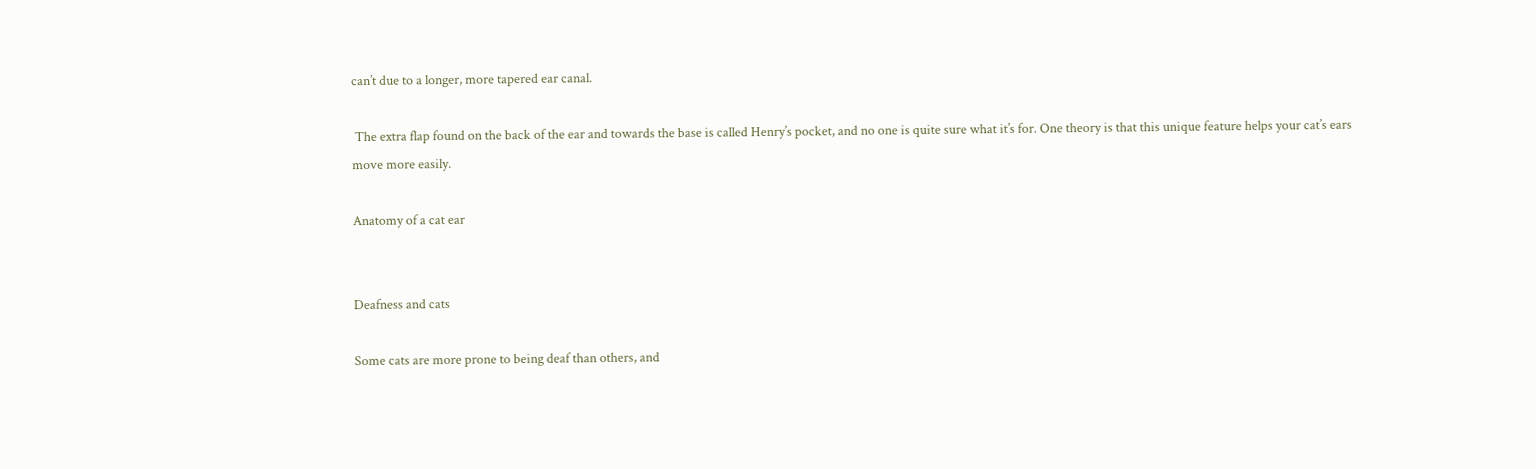can’t due to a longer, more tapered ear canal.

 The extra flap found on the back of the ear and towards the base is called Henry’s pocket, and no one is quite sure what it’s for. One theory is that this unique feature helps your cat’s ears move more easily.

Anatomy of a cat ear


Deafness and cats

Some cats are more prone to being deaf than others, and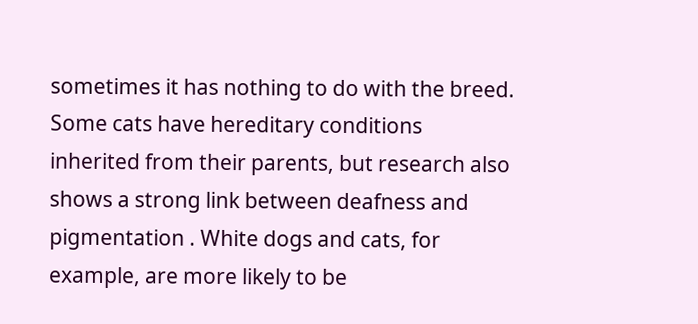sometimes it has nothing to do with the breed. Some cats have hereditary conditions inherited from their parents, but research also shows a strong link between deafness and pigmentation . White dogs and cats, for example, are more likely to be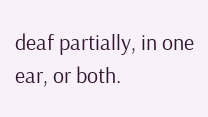deaf partially, in one ear, or both.